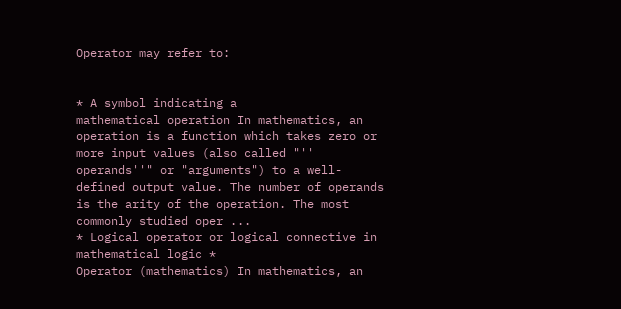Operator may refer to:


* A symbol indicating a
mathematical operation In mathematics, an operation is a function which takes zero or more input values (also called "'' operands''" or "arguments") to a well-defined output value. The number of operands is the arity of the operation. The most commonly studied oper ...
* Logical operator or logical connective in mathematical logic *
Operator (mathematics) In mathematics, an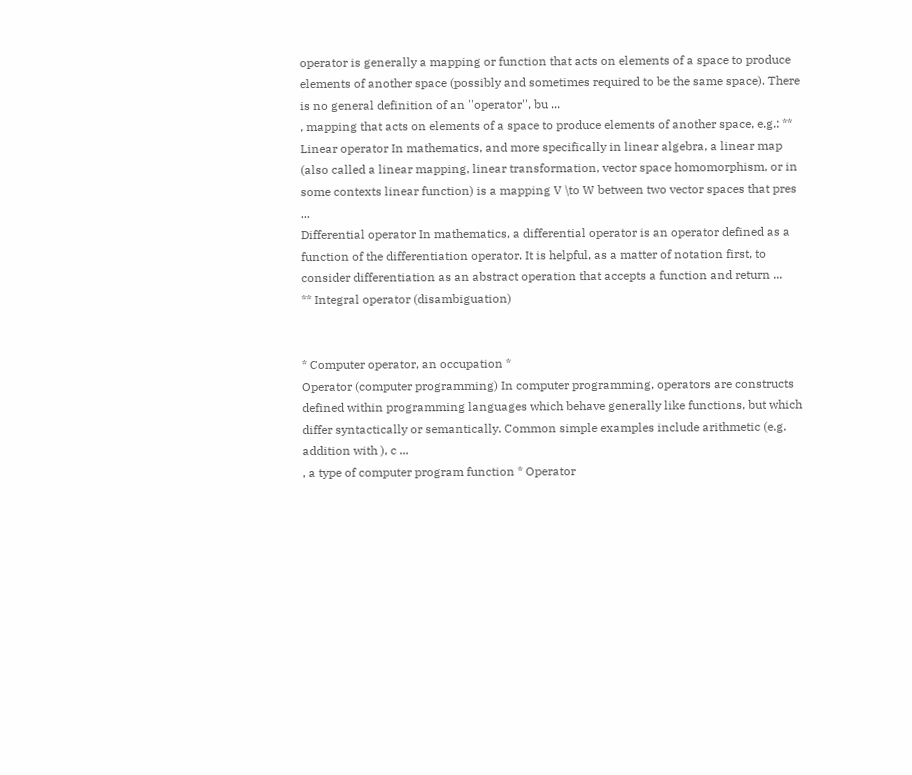operator is generally a mapping or function that acts on elements of a space to produce elements of another space (possibly and sometimes required to be the same space). There is no general definition of an ''operator'', bu ...
, mapping that acts on elements of a space to produce elements of another space, e.g.: **
Linear operator In mathematics, and more specifically in linear algebra, a linear map (also called a linear mapping, linear transformation, vector space homomorphism, or in some contexts linear function) is a mapping V \to W between two vector spaces that pres ...
Differential operator In mathematics, a differential operator is an operator defined as a function of the differentiation operator. It is helpful, as a matter of notation first, to consider differentiation as an abstract operation that accepts a function and return ...
** Integral operator (disambiguation)


* Computer operator, an occupation *
Operator (computer programming) In computer programming, operators are constructs defined within programming languages which behave generally like functions, but which differ syntactically or semantically. Common simple examples include arithmetic (e.g. addition with ), c ...
, a type of computer program function * Operator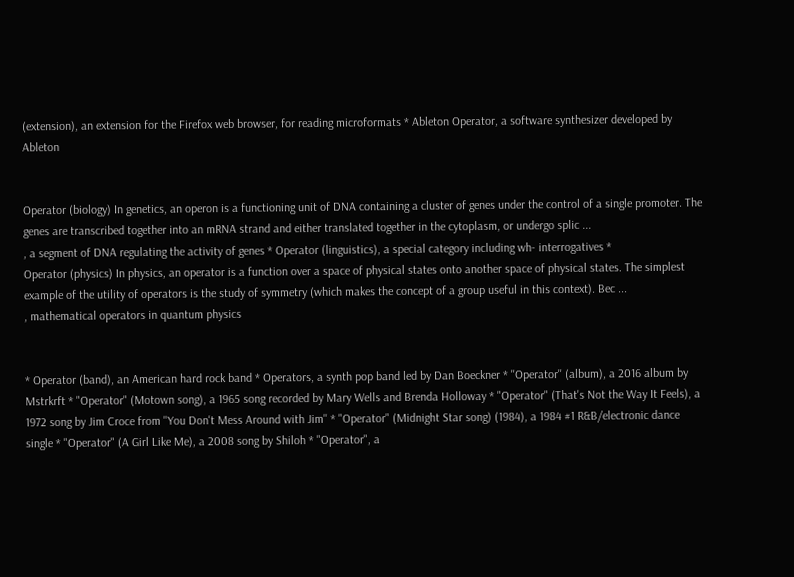(extension), an extension for the Firefox web browser, for reading microformats * Ableton Operator, a software synthesizer developed by Ableton


Operator (biology) In genetics, an operon is a functioning unit of DNA containing a cluster of genes under the control of a single promoter. The genes are transcribed together into an mRNA strand and either translated together in the cytoplasm, or undergo splic ...
, a segment of DNA regulating the activity of genes * Operator (linguistics), a special category including wh- interrogatives *
Operator (physics) In physics, an operator is a function over a space of physical states onto another space of physical states. The simplest example of the utility of operators is the study of symmetry (which makes the concept of a group useful in this context). Bec ...
, mathematical operators in quantum physics


* Operator (band), an American hard rock band * Operators, a synth pop band led by Dan Boeckner * ''Operator'' (album), a 2016 album by Mstrkrft * "Operator" (Motown song), a 1965 song recorded by Mary Wells and Brenda Holloway * "Operator" (That's Not the Way It Feels), a 1972 song by Jim Croce from ''You Don't Mess Around with Jim'' * "Operator" (Midnight Star song) (1984), a 1984 #1 R&B/electronic dance single * "Operator" (A Girl Like Me), a 2008 song by Shiloh * "Operator", a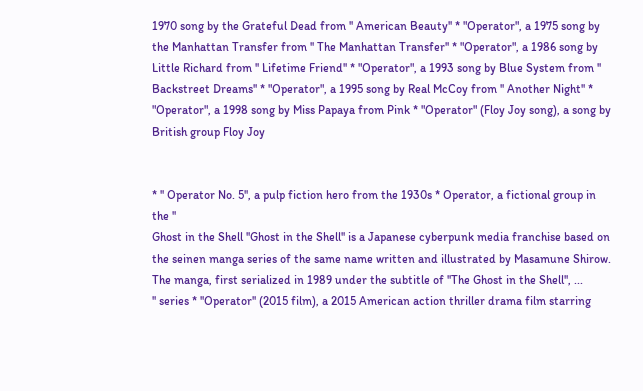1970 song by the Grateful Dead from '' American Beauty'' * "Operator", a 1975 song by the Manhattan Transfer from '' The Manhattan Transfer'' * "Operator", a 1986 song by Little Richard from '' Lifetime Friend'' * "Operator", a 1993 song by Blue System from '' Backstreet Dreams'' * "Operator", a 1995 song by Real McCoy from '' Another Night'' * "Operator", a 1998 song by Miss Papaya from Pink * "Operator" (Floy Joy song), a song by British group Floy Joy


* '' Operator No. 5'', a pulp fiction hero from the 1930s * Operator, a fictional group in the ''
Ghost in the Shell ''Ghost in the Shell'' is a Japanese cyberpunk media franchise based on the seinen manga series of the same name written and illustrated by Masamune Shirow. The manga, first serialized in 1989 under the subtitle of ''The Ghost in the Shell'', ...
'' series * ''Operator'' (2015 film), a 2015 American action thriller drama film starring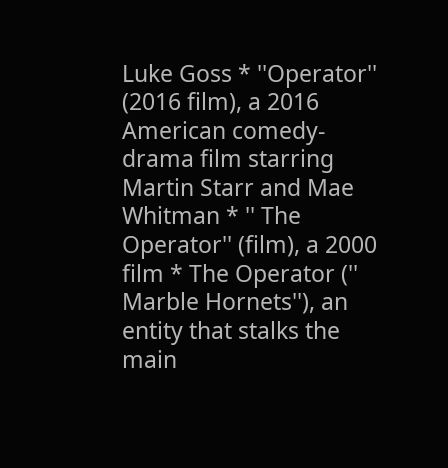Luke Goss * ''Operator'' (2016 film), a 2016 American comedy-drama film starring Martin Starr and Mae Whitman * '' The Operator'' (film), a 2000 film * The Operator ('' Marble Hornets''), an entity that stalks the main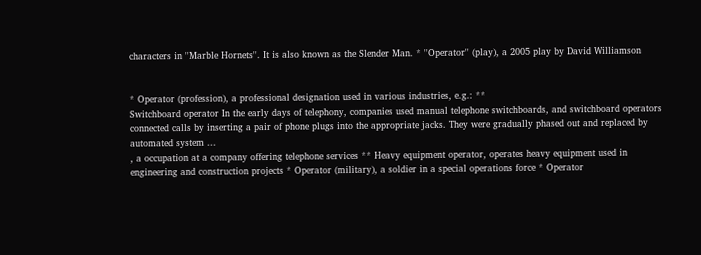characters in ''Marble Hornets''. It is also known as the Slender Man. * ''Operator'' (play), a 2005 play by David Williamson


* Operator (profession), a professional designation used in various industries, e.g.: **
Switchboard operator In the early days of telephony, companies used manual telephone switchboards, and switchboard operators connected calls by inserting a pair of phone plugs into the appropriate jacks. They were gradually phased out and replaced by automated system ...
, a occupation at a company offering telephone services ** Heavy equipment operator, operates heavy equipment used in engineering and construction projects * Operator (military), a soldier in a special operations force * Operator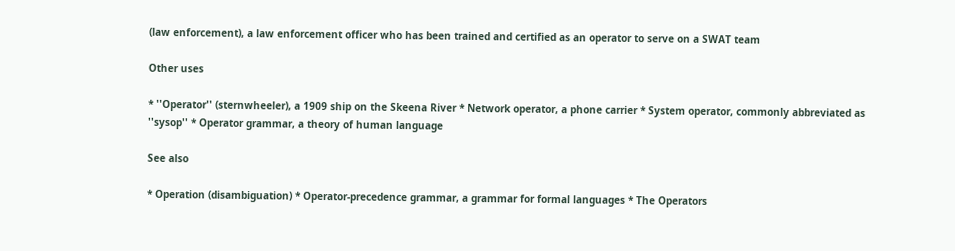(law enforcement), a law enforcement officer who has been trained and certified as an operator to serve on a SWAT team

Other uses

* ''Operator'' (sternwheeler), a 1909 ship on the Skeena River * Network operator, a phone carrier * System operator, commonly abbreviated as ''sysop'' * Operator grammar, a theory of human language

See also

* Operation (disambiguation) * Operator-precedence grammar, a grammar for formal languages * The Operators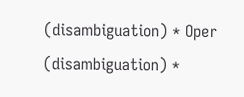(disambiguation) * Oper (disambiguation) *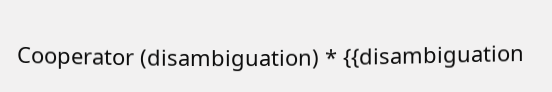Cooperator (disambiguation) * {{disambiguation